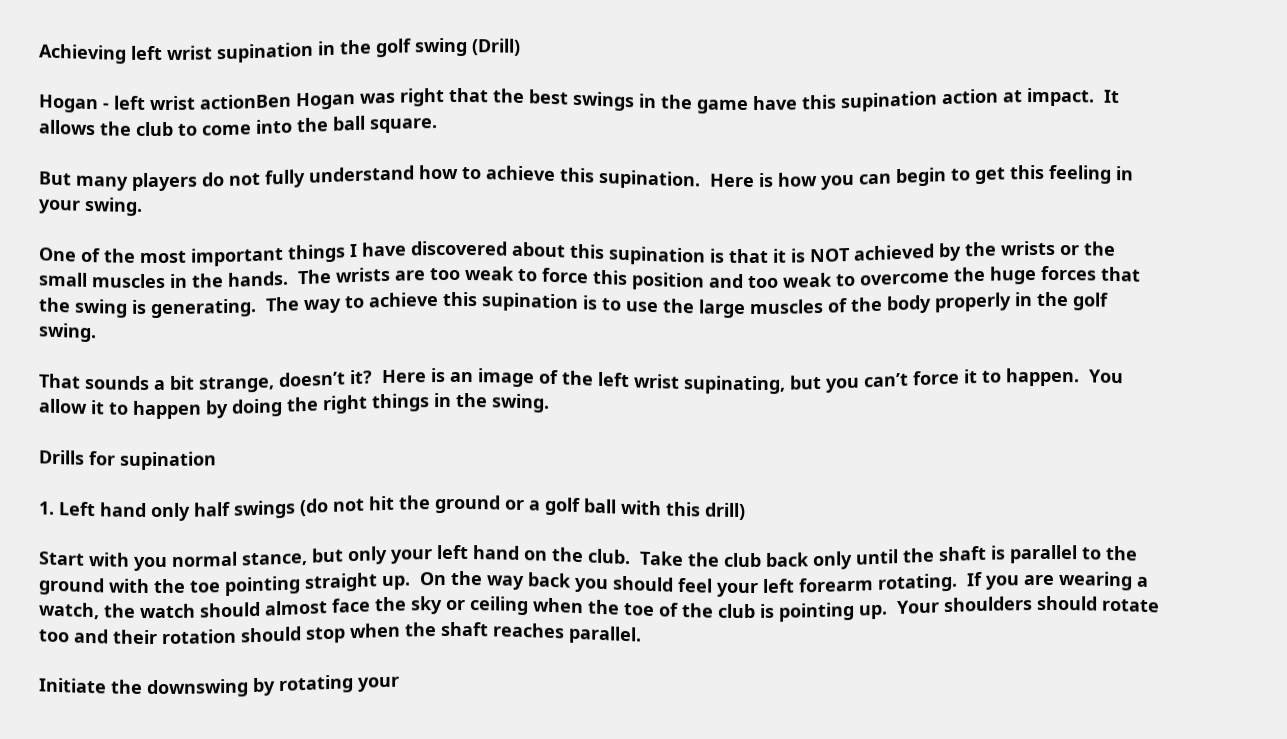Achieving left wrist supination in the golf swing (Drill)

Hogan - left wrist actionBen Hogan was right that the best swings in the game have this supination action at impact.  It allows the club to come into the ball square.

But many players do not fully understand how to achieve this supination.  Here is how you can begin to get this feeling in your swing.

One of the most important things I have discovered about this supination is that it is NOT achieved by the wrists or the small muscles in the hands.  The wrists are too weak to force this position and too weak to overcome the huge forces that the swing is generating.  The way to achieve this supination is to use the large muscles of the body properly in the golf swing.

That sounds a bit strange, doesn’t it?  Here is an image of the left wrist supinating, but you can’t force it to happen.  You allow it to happen by doing the right things in the swing.

Drills for supination

1. Left hand only half swings (do not hit the ground or a golf ball with this drill)

Start with you normal stance, but only your left hand on the club.  Take the club back only until the shaft is parallel to the ground with the toe pointing straight up.  On the way back you should feel your left forearm rotating.  If you are wearing a watch, the watch should almost face the sky or ceiling when the toe of the club is pointing up.  Your shoulders should rotate too and their rotation should stop when the shaft reaches parallel.

Initiate the downswing by rotating your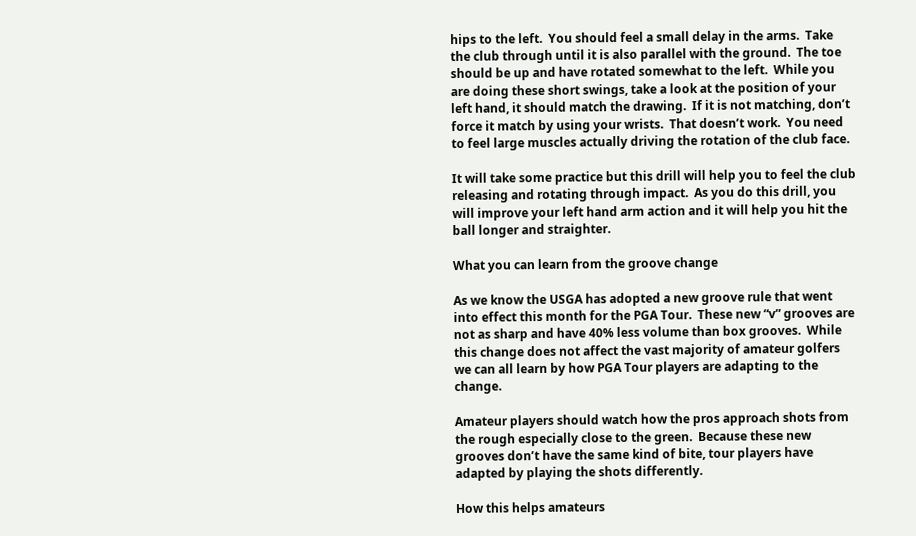hips to the left.  You should feel a small delay in the arms.  Take the club through until it is also parallel with the ground.  The toe should be up and have rotated somewhat to the left.  While you are doing these short swings, take a look at the position of your left hand, it should match the drawing.  If it is not matching, don’t force it match by using your wrists.  That doesn’t work.  You need to feel large muscles actually driving the rotation of the club face.

It will take some practice but this drill will help you to feel the club releasing and rotating through impact.  As you do this drill, you will improve your left hand arm action and it will help you hit the ball longer and straighter.

What you can learn from the groove change

As we know the USGA has adopted a new groove rule that went into effect this month for the PGA Tour.  These new “v” grooves are not as sharp and have 40% less volume than box grooves.  While this change does not affect the vast majority of amateur golfers we can all learn by how PGA Tour players are adapting to the change.

Amateur players should watch how the pros approach shots from the rough especially close to the green.  Because these new grooves don’t have the same kind of bite, tour players have adapted by playing the shots differently.

How this helps amateurs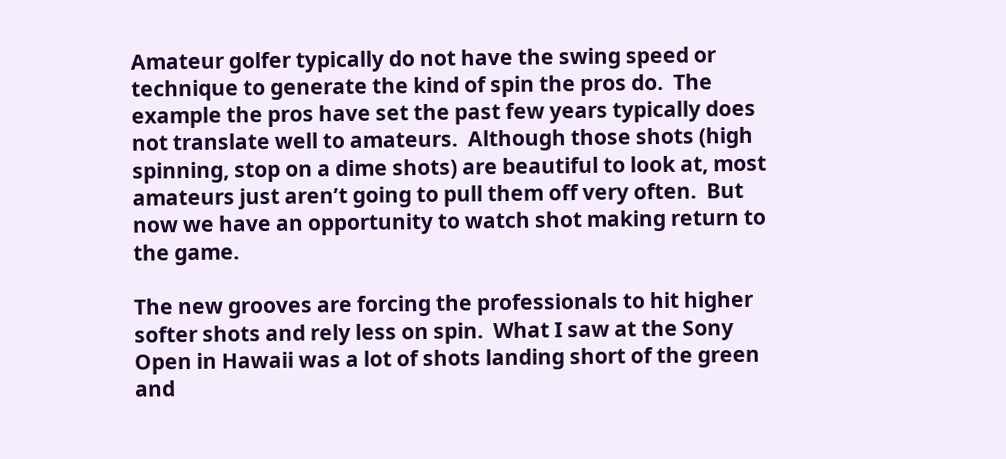Amateur golfer typically do not have the swing speed or technique to generate the kind of spin the pros do.  The example the pros have set the past few years typically does not translate well to amateurs.  Although those shots (high spinning, stop on a dime shots) are beautiful to look at, most amateurs just aren’t going to pull them off very often.  But now we have an opportunity to watch shot making return to the game.

The new grooves are forcing the professionals to hit higher softer shots and rely less on spin.  What I saw at the Sony Open in Hawaii was a lot of shots landing short of the green and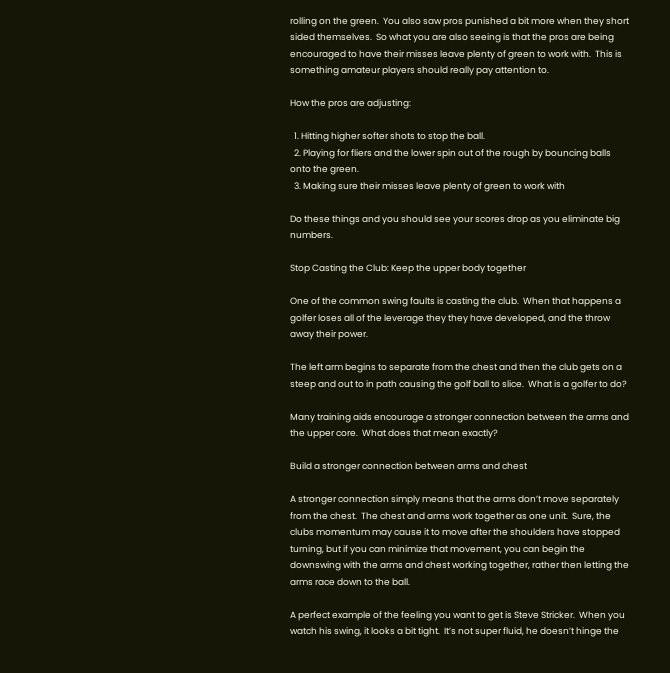rolling on the green.  You also saw pros punished a bit more when they short sided themselves.  So what you are also seeing is that the pros are being encouraged to have their misses leave plenty of green to work with.  This is something amateur players should really pay attention to.

How the pros are adjusting:

  1. Hitting higher softer shots to stop the ball.
  2. Playing for fliers and the lower spin out of the rough by bouncing balls onto the green.
  3. Making sure their misses leave plenty of green to work with

Do these things and you should see your scores drop as you eliminate big numbers.

Stop Casting the Club: Keep the upper body together

One of the common swing faults is casting the club.  When that happens a golfer loses all of the leverage they they have developed, and the throw away their power.

The left arm begins to separate from the chest and then the club gets on a steep and out to in path causing the golf ball to slice.  What is a golfer to do?

Many training aids encourage a stronger connection between the arms and the upper core.  What does that mean exactly?

Build a stronger connection between arms and chest

A stronger connection simply means that the arms don’t move separately from the chest.  The chest and arms work together as one unit.  Sure, the clubs momentum may cause it to move after the shoulders have stopped turning, but if you can minimize that movement, you can begin the downswing with the arms and chest working together, rather then letting the arms race down to the ball.

A perfect example of the feeling you want to get is Steve Stricker.  When you watch his swing, it looks a bit tight.  It’s not super fluid, he doesn’t hinge the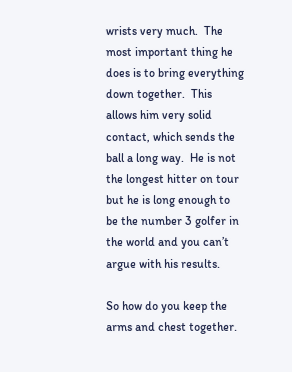wrists very much.  The most important thing he does is to bring everything down together.  This allows him very solid contact, which sends the ball a long way.  He is not the longest hitter on tour but he is long enough to be the number 3 golfer in the world and you can’t argue with his results.

So how do you keep the arms and chest together.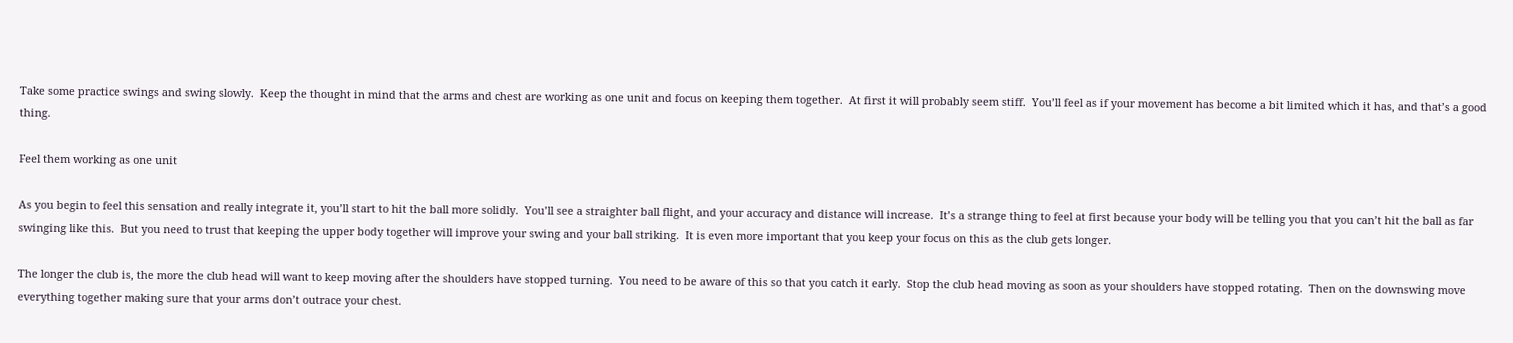Take some practice swings and swing slowly.  Keep the thought in mind that the arms and chest are working as one unit and focus on keeping them together.  At first it will probably seem stiff.  You’ll feel as if your movement has become a bit limited which it has, and that’s a good thing.

Feel them working as one unit

As you begin to feel this sensation and really integrate it, you’ll start to hit the ball more solidly.  You’ll see a straighter ball flight, and your accuracy and distance will increase.  It’s a strange thing to feel at first because your body will be telling you that you can’t hit the ball as far swinging like this.  But you need to trust that keeping the upper body together will improve your swing and your ball striking.  It is even more important that you keep your focus on this as the club gets longer.

The longer the club is, the more the club head will want to keep moving after the shoulders have stopped turning.  You need to be aware of this so that you catch it early.  Stop the club head moving as soon as your shoulders have stopped rotating.  Then on the downswing move everything together making sure that your arms don’t outrace your chest.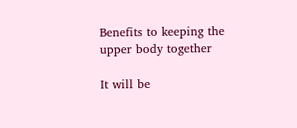Benefits to keeping the upper body together

It will be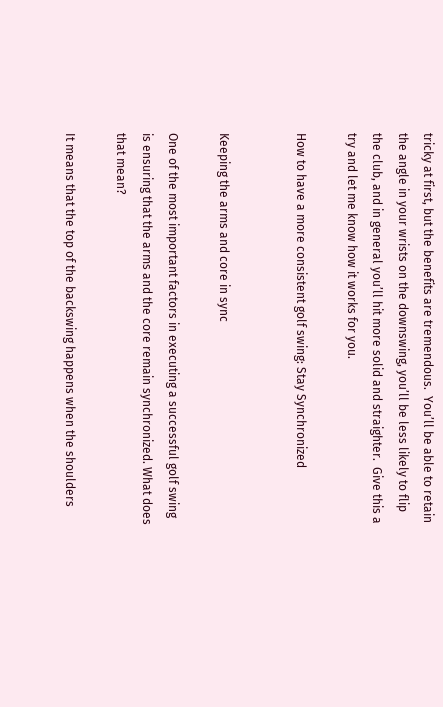tricky at first, but the benefits are tremendous.  You’ll be able to retain the angle in your wrists on the downswing, you’ll be less likely to flip the club, and in general you’ll hit more solid and straighter.  Give this a try and let me know how it works for you.

How to have a more consistent golf swing: Stay Synchronized


Keeping the arms and core in sync

One of the most important factors in executing a successful golf swing is ensuring that the arms and the core remain synchronized. What does that mean?

It means that the top of the backswing happens when the shoulders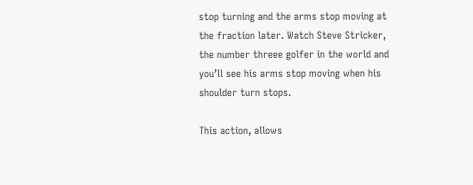stop turning and the arms stop moving at the fraction later. Watch Steve Stricker, the number threee golfer in the world and you’ll see his arms stop moving when his shoulder turn stops.

This action, allows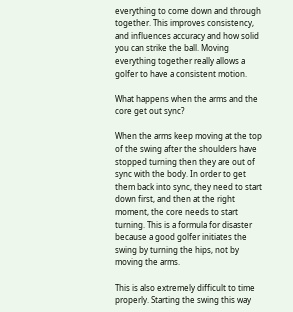everything to come down and through together. This improves consistency, and influences accuracy and how solid you can strike the ball. Moving everything together really allows a golfer to have a consistent motion.

What happens when the arms and the core get out sync?

When the arms keep moving at the top of the swing after the shoulders have stopped turning then they are out of sync with the body. In order to get them back into sync, they need to start down first, and then at the right moment, the core needs to start turning. This is a formula for disaster because a good golfer initiates the swing by turning the hips, not by moving the arms.

This is also extremely difficult to time properly. Starting the swing this way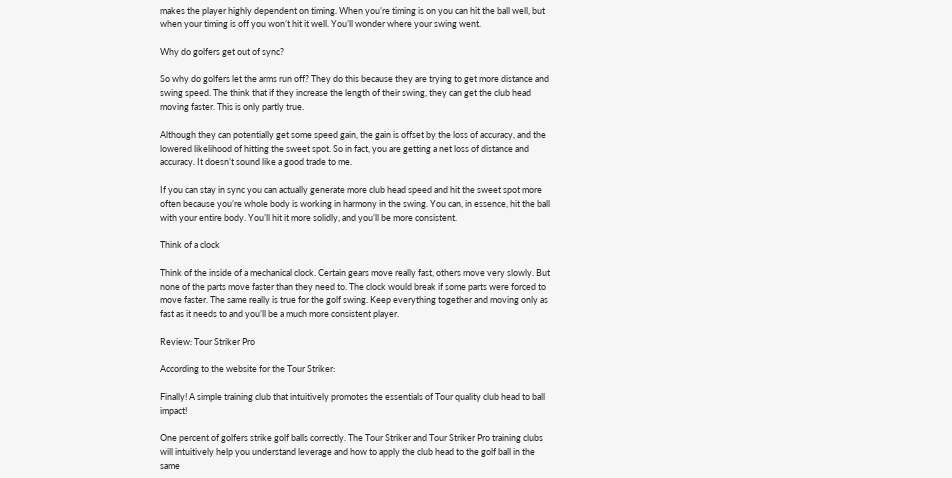makes the player highly dependent on timing. When you’re timing is on you can hit the ball well, but when your timing is off you won’t hit it well. You’ll wonder where your swing went.

Why do golfers get out of sync?

So why do golfers let the arms run off? They do this because they are trying to get more distance and swing speed. The think that if they increase the length of their swing, they can get the club head moving faster. This is only partly true.

Although they can potentially get some speed gain, the gain is offset by the loss of accuracy, and the lowered likelihood of hitting the sweet spot. So in fact, you are getting a net loss of distance and accuracy. It doesn’t sound like a good trade to me.

If you can stay in sync you can actually generate more club head speed and hit the sweet spot more often because you’re whole body is working in harmony in the swing. You can, in essence, hit the ball with your entire body. You’ll hit it more solidly, and you’ll be more consistent.

Think of a clock

Think of the inside of a mechanical clock. Certain gears move really fast, others move very slowly. But none of the parts move faster than they need to. The clock would break if some parts were forced to move faster. The same really is true for the golf swing. Keep everything together and moving only as fast as it needs to and you’ll be a much more consistent player.

Review: Tour Striker Pro

According to the website for the Tour Striker:

Finally! A simple training club that intuitively promotes the essentials of Tour quality club head to ball impact!

One percent of golfers strike golf balls correctly. The Tour Striker and Tour Striker Pro training clubs will intuitively help you understand leverage and how to apply the club head to the golf ball in the same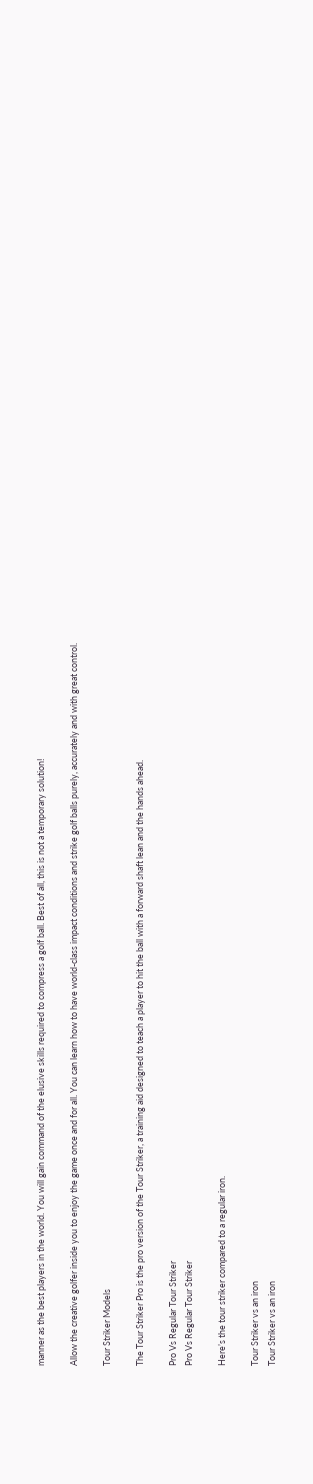manner as the best players in the world. You will gain command of the elusive skills required to compress a golf ball. Best of all, this is not a temporary solution!

Allow the creative golfer inside you to enjoy the game once and for all. You can learn how to have world-class impact conditions and strike golf balls purely, accurately and with great control.

Tour Striker Models

The Tour Striker Pro is the pro version of the Tour Striker, a training aid designed to teach a player to hit the ball with a forward shaft lean and the hands ahead.

Pro Vs Regular Tour Striker
Pro Vs Regular Tour Striker

Here’s the tour striker compared to a regular iron.

Tour Striker vs an iron
Tour Striker vs an iron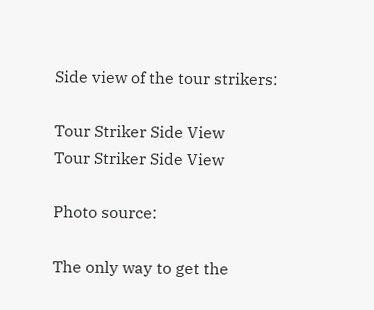Side view of the tour strikers:

Tour Striker Side View
Tour Striker Side View

Photo source:

The only way to get the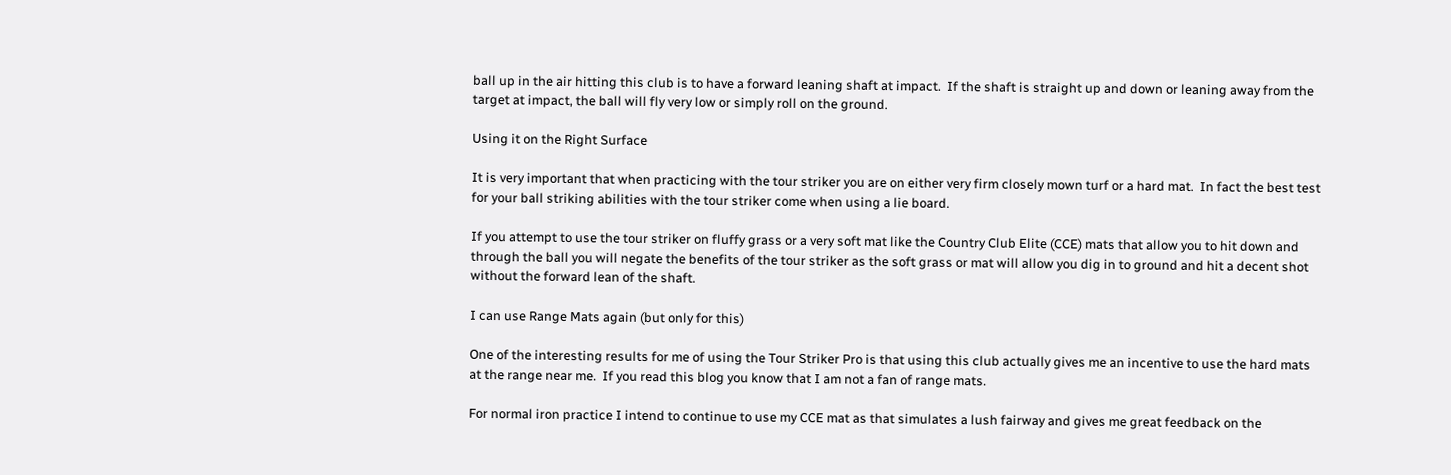ball up in the air hitting this club is to have a forward leaning shaft at impact.  If the shaft is straight up and down or leaning away from the target at impact, the ball will fly very low or simply roll on the ground.

Using it on the Right Surface

It is very important that when practicing with the tour striker you are on either very firm closely mown turf or a hard mat.  In fact the best test for your ball striking abilities with the tour striker come when using a lie board.

If you attempt to use the tour striker on fluffy grass or a very soft mat like the Country Club Elite (CCE) mats that allow you to hit down and through the ball you will negate the benefits of the tour striker as the soft grass or mat will allow you dig in to ground and hit a decent shot without the forward lean of the shaft.

I can use Range Mats again (but only for this)

One of the interesting results for me of using the Tour Striker Pro is that using this club actually gives me an incentive to use the hard mats at the range near me.  If you read this blog you know that I am not a fan of range mats.

For normal iron practice I intend to continue to use my CCE mat as that simulates a lush fairway and gives me great feedback on the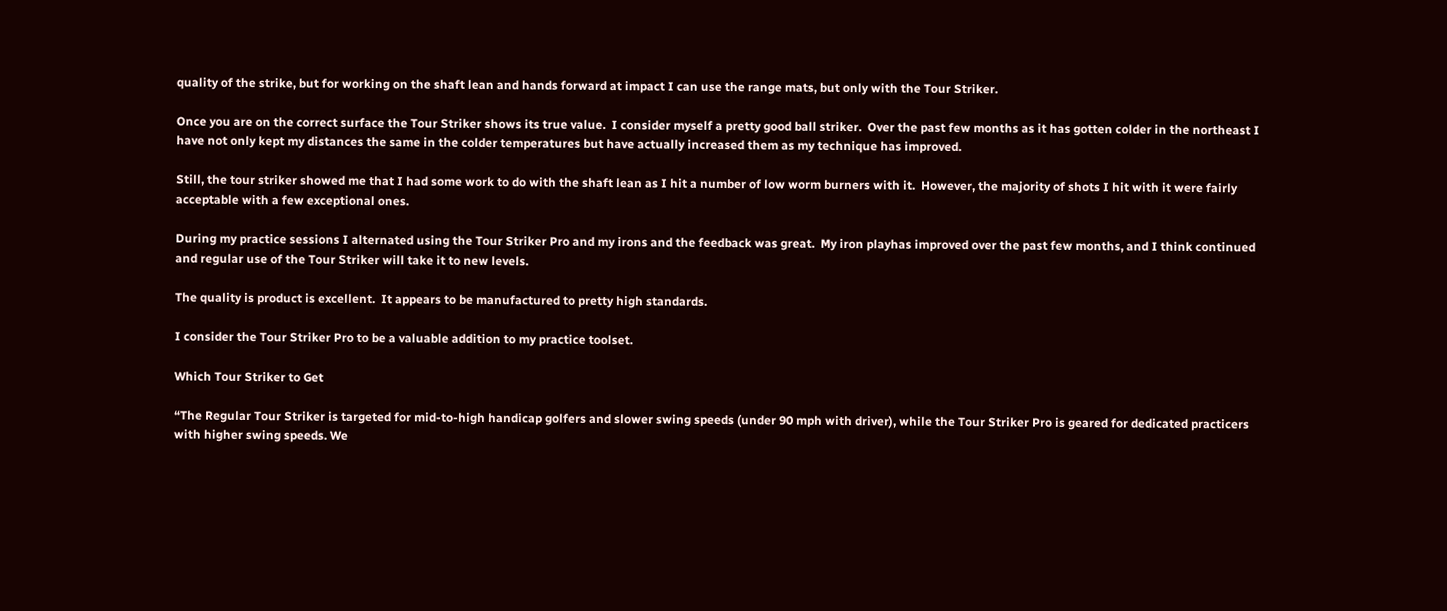quality of the strike, but for working on the shaft lean and hands forward at impact I can use the range mats, but only with the Tour Striker.

Once you are on the correct surface the Tour Striker shows its true value.  I consider myself a pretty good ball striker.  Over the past few months as it has gotten colder in the northeast I have not only kept my distances the same in the colder temperatures but have actually increased them as my technique has improved.

Still, the tour striker showed me that I had some work to do with the shaft lean as I hit a number of low worm burners with it.  However, the majority of shots I hit with it were fairly acceptable with a few exceptional ones.

During my practice sessions I alternated using the Tour Striker Pro and my irons and the feedback was great.  My iron playhas improved over the past few months, and I think continued and regular use of the Tour Striker will take it to new levels.

The quality is product is excellent.  It appears to be manufactured to pretty high standards.

I consider the Tour Striker Pro to be a valuable addition to my practice toolset.

Which Tour Striker to Get

“The Regular Tour Striker is targeted for mid-to-high handicap golfers and slower swing speeds (under 90 mph with driver), while the Tour Striker Pro is geared for dedicated practicers with higher swing speeds. We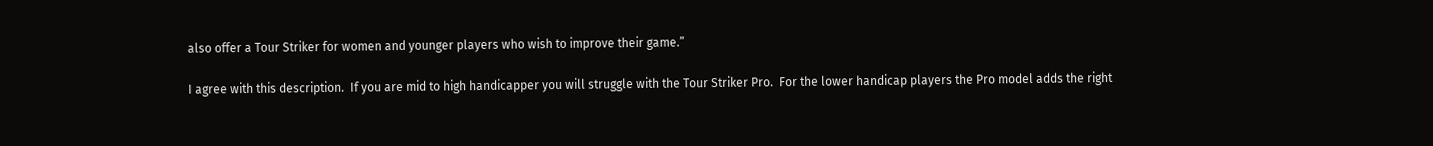also offer a Tour Striker for women and younger players who wish to improve their game.”

I agree with this description.  If you are mid to high handicapper you will struggle with the Tour Striker Pro.  For the lower handicap players the Pro model adds the right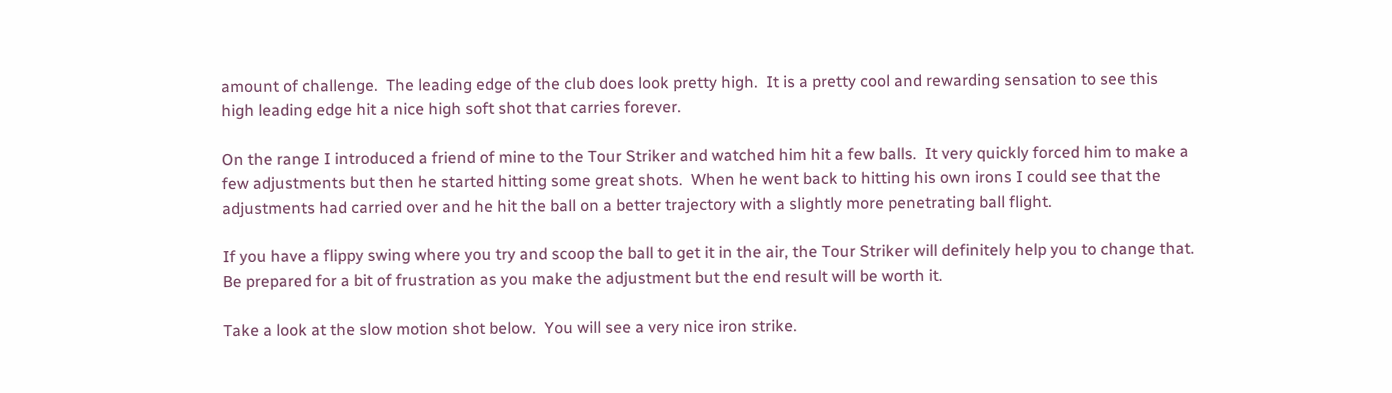amount of challenge.  The leading edge of the club does look pretty high.  It is a pretty cool and rewarding sensation to see this high leading edge hit a nice high soft shot that carries forever.

On the range I introduced a friend of mine to the Tour Striker and watched him hit a few balls.  It very quickly forced him to make a few adjustments but then he started hitting some great shots.  When he went back to hitting his own irons I could see that the adjustments had carried over and he hit the ball on a better trajectory with a slightly more penetrating ball flight.

If you have a flippy swing where you try and scoop the ball to get it in the air, the Tour Striker will definitely help you to change that.  Be prepared for a bit of frustration as you make the adjustment but the end result will be worth it.

Take a look at the slow motion shot below.  You will see a very nice iron strike.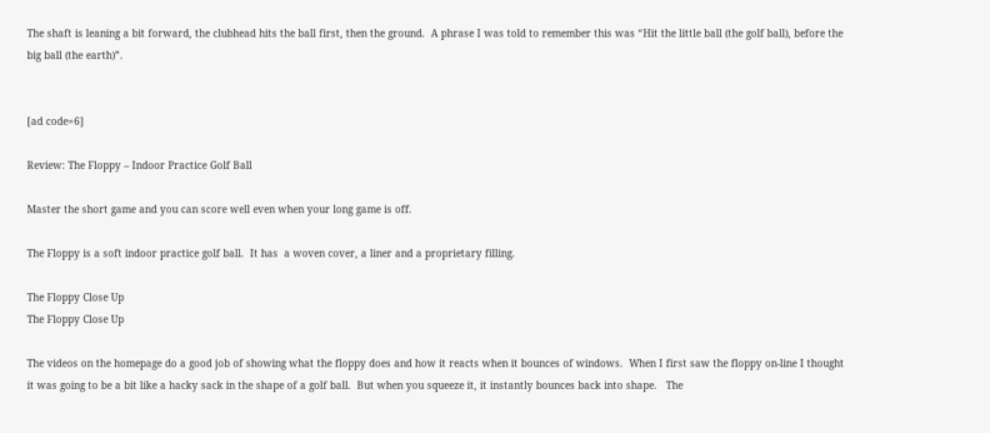The shaft is leaning a bit forward, the clubhead hits the ball first, then the ground.  A phrase I was told to remember this was “Hit the little ball (the golf ball), before the big ball (the earth)”.


[ad code=6]

Review: The Floppy – Indoor Practice Golf Ball

Master the short game and you can score well even when your long game is off.

The Floppy is a soft indoor practice golf ball.  It has  a woven cover, a liner and a proprietary filling.

The Floppy Close Up
The Floppy Close Up

The videos on the homepage do a good job of showing what the floppy does and how it reacts when it bounces of windows.  When I first saw the floppy on-line I thought it was going to be a bit like a hacky sack in the shape of a golf ball.  But when you squeeze it, it instantly bounces back into shape.   The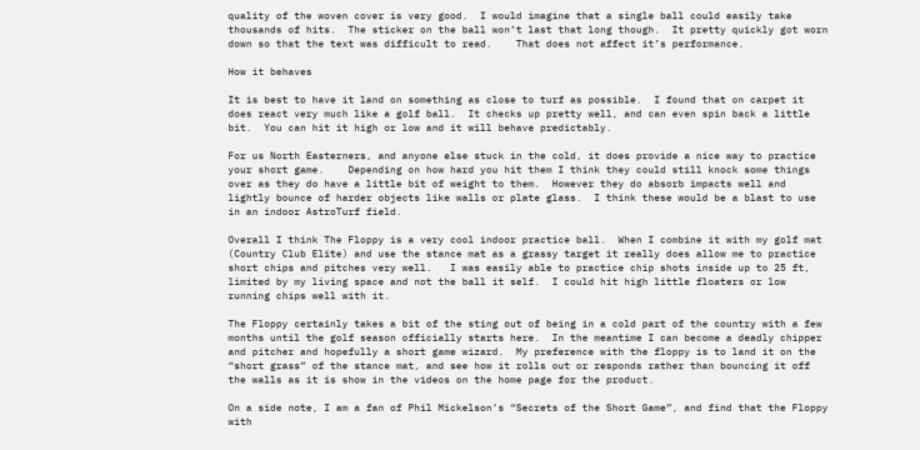quality of the woven cover is very good.  I would imagine that a single ball could easily take thousands of hits.  The sticker on the ball won’t last that long though.  It pretty quickly got worn down so that the text was difficult to read.    That does not affect it’s performance.

How it behaves

It is best to have it land on something as close to turf as possible.  I found that on carpet it does react very much like a golf ball.  It checks up pretty well, and can even spin back a little bit.  You can hit it high or low and it will behave predictably.

For us North Easterners, and anyone else stuck in the cold, it does provide a nice way to practice your short game.    Depending on how hard you hit them I think they could still knock some things over as they do have a little bit of weight to them.  However they do absorb impacts well and lightly bounce of harder objects like walls or plate glass.  I think these would be a blast to use in an indoor AstroTurf field.

Overall I think The Floppy is a very cool indoor practice ball.  When I combine it with my golf mat (Country Club Elite) and use the stance mat as a grassy target it really does allow me to practice short chips and pitches very well.   I was easily able to practice chip shots inside up to 25 ft, limited by my living space and not the ball it self.  I could hit high little floaters or low running chips well with it.

The Floppy certainly takes a bit of the sting out of being in a cold part of the country with a few months until the golf season officially starts here.  In the meantime I can become a deadly chipper and pitcher and hopefully a short game wizard.  My preference with the floppy is to land it on the “short grass” of the stance mat, and see how it rolls out or responds rather than bouncing it off the walls as it is show in the videos on the home page for the product.

On a side note, I am a fan of Phil Mickelson’s “Secrets of the Short Game”, and find that the Floppy with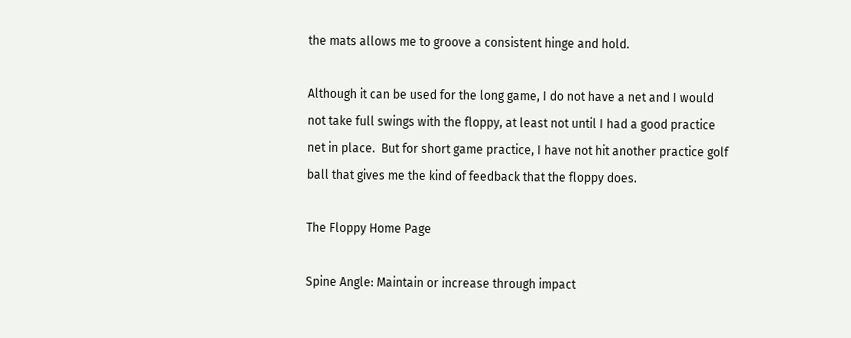the mats allows me to groove a consistent hinge and hold.

Although it can be used for the long game, I do not have a net and I would not take full swings with the floppy, at least not until I had a good practice net in place.  But for short game practice, I have not hit another practice golf ball that gives me the kind of feedback that the floppy does.

The Floppy Home Page

Spine Angle: Maintain or increase through impact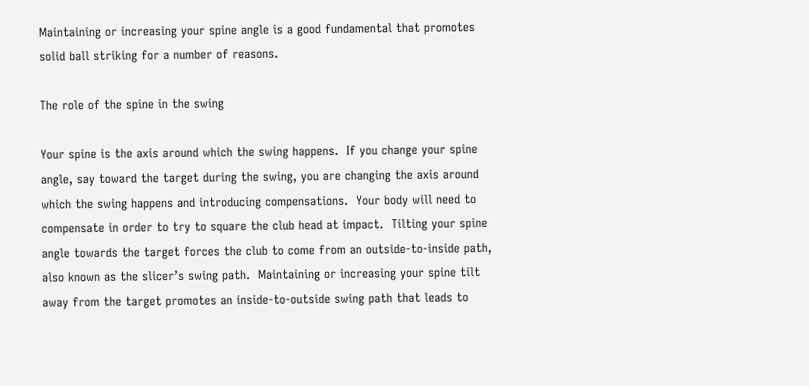Maintaining or increasing your spine angle is a good fundamental that promotes solid ball striking for a number of reasons.

The role of the spine in the swing

Your spine is the axis around which the swing happens.  If you change your spine angle, say toward the target during the swing, you are changing the axis around which the swing happens and introducing compensations.  Your body will need to compensate in order to try to square the club head at impact.  Tilting your spine angle towards the target forces the club to come from an outside-to-inside path, also known as the slicer’s swing path.  Maintaining or increasing your spine tilt away from the target promotes an inside-to-outside swing path that leads to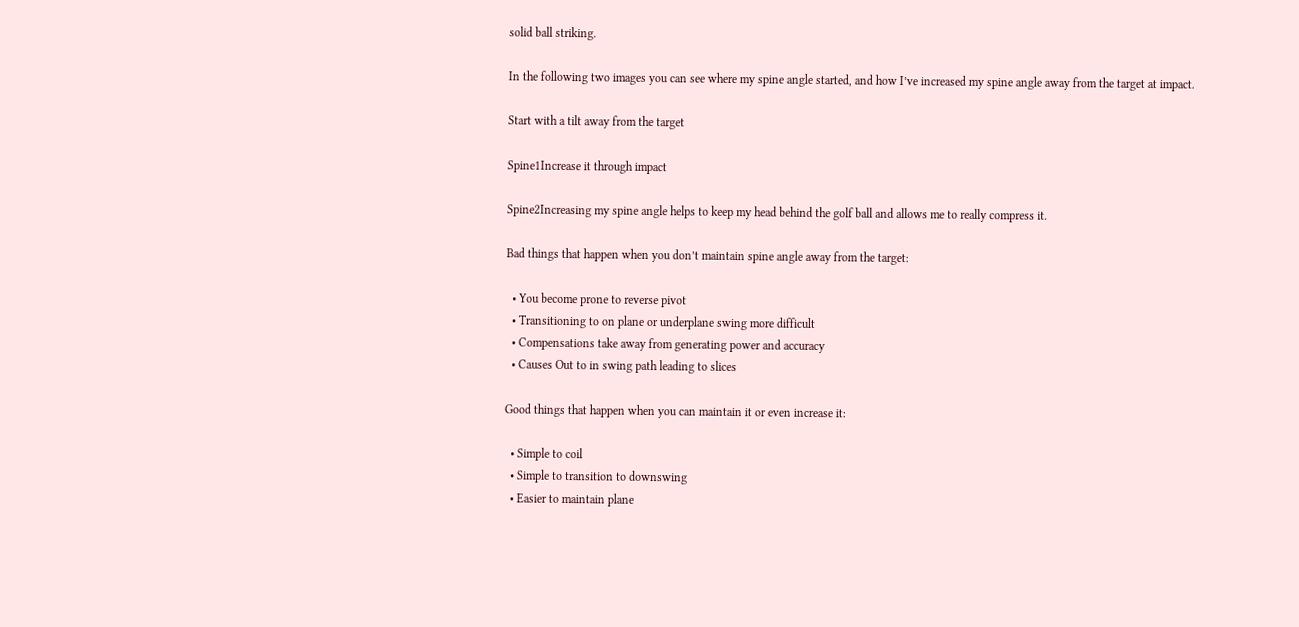solid ball striking.

In the following two images you can see where my spine angle started, and how I’ve increased my spine angle away from the target at impact.

Start with a tilt away from the target

Spine1Increase it through impact

Spine2Increasing my spine angle helps to keep my head behind the golf ball and allows me to really compress it.

Bad things that happen when you don’t maintain spine angle away from the target:

  • You become prone to reverse pivot
  • Transitioning to on plane or underplane swing more difficult
  • Compensations take away from generating power and accuracy
  • Causes Out to in swing path leading to slices

Good things that happen when you can maintain it or even increase it:

  • Simple to coil
  • Simple to transition to downswing
  • Easier to maintain plane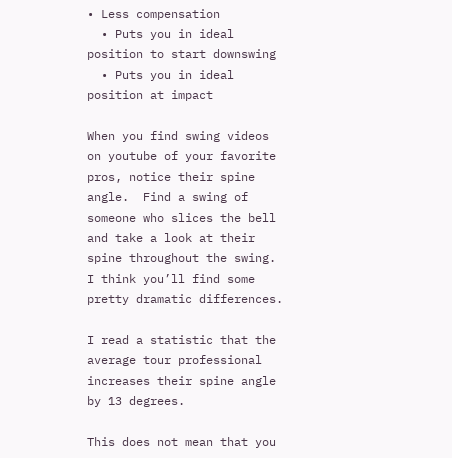• Less compensation
  • Puts you in ideal position to start downswing
  • Puts you in ideal position at impact

When you find swing videos on youtube of your favorite pros, notice their spine angle.  Find a swing of someone who slices the bell and take a look at their spine throughout the swing.  I think you’ll find some pretty dramatic differences.

I read a statistic that the average tour professional increases their spine angle by 13 degrees.

This does not mean that you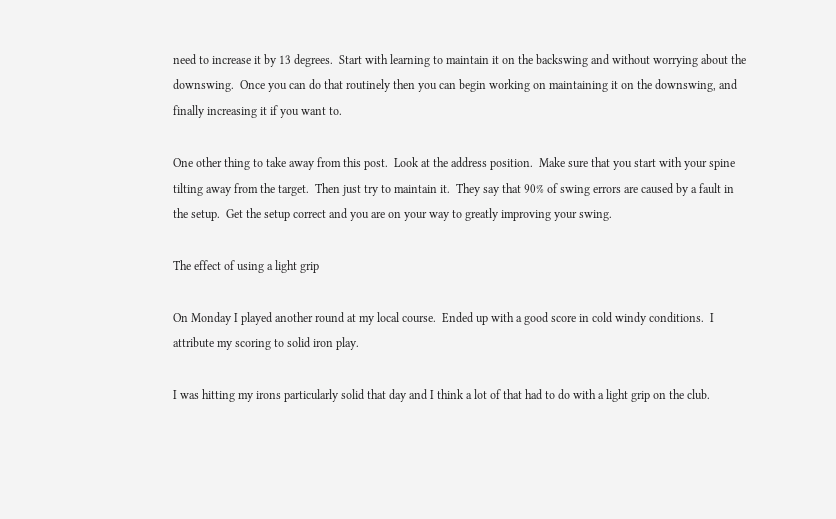need to increase it by 13 degrees.  Start with learning to maintain it on the backswing and without worrying about the downswing.  Once you can do that routinely then you can begin working on maintaining it on the downswing, and finally increasing it if you want to.

One other thing to take away from this post.  Look at the address position.  Make sure that you start with your spine tilting away from the target.  Then just try to maintain it.  They say that 90% of swing errors are caused by a fault in the setup.  Get the setup correct and you are on your way to greatly improving your swing.

The effect of using a light grip

On Monday I played another round at my local course.  Ended up with a good score in cold windy conditions.  I attribute my scoring to solid iron play.

I was hitting my irons particularly solid that day and I think a lot of that had to do with a light grip on the club.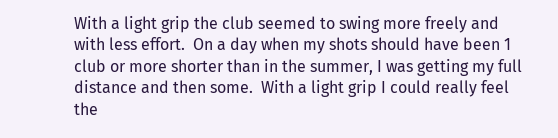With a light grip the club seemed to swing more freely and with less effort.  On a day when my shots should have been 1 club or more shorter than in the summer, I was getting my full distance and then some.  With a light grip I could really feel the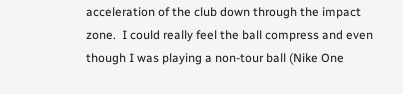acceleration of the club down through the impact zone.  I could really feel the ball compress and even though I was playing a non-tour ball (Nike One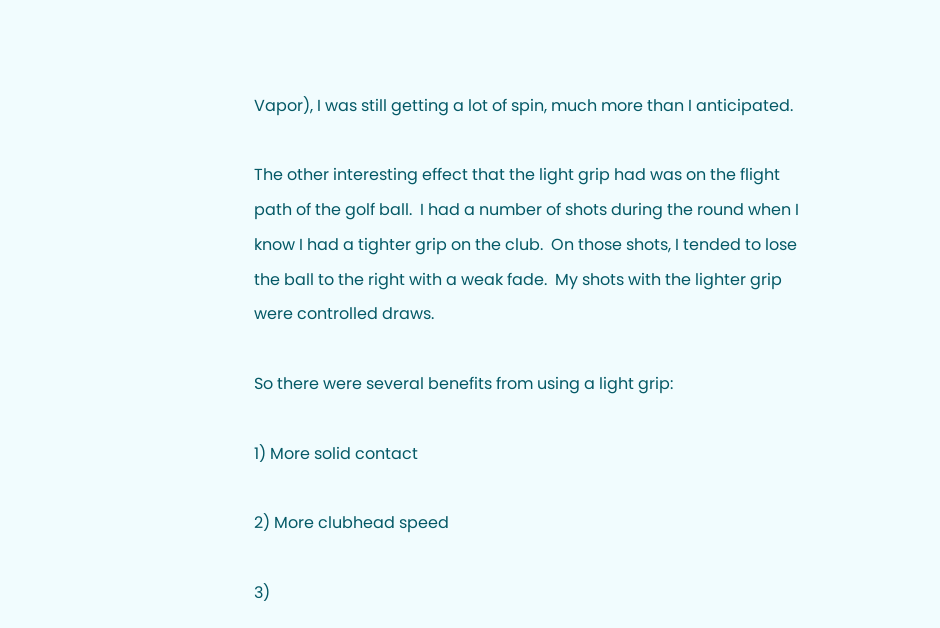Vapor), I was still getting a lot of spin, much more than I anticipated.

The other interesting effect that the light grip had was on the flight path of the golf ball.  I had a number of shots during the round when I know I had a tighter grip on the club.  On those shots, I tended to lose the ball to the right with a weak fade.  My shots with the lighter grip were controlled draws.

So there were several benefits from using a light grip:

1) More solid contact

2) More clubhead speed

3)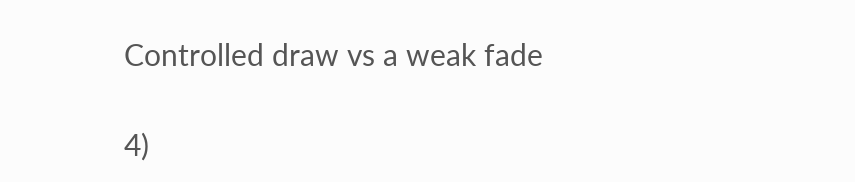Controlled draw vs a weak fade

4)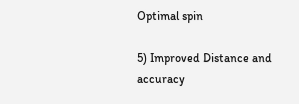Optimal spin

5) Improved Distance and accuracy